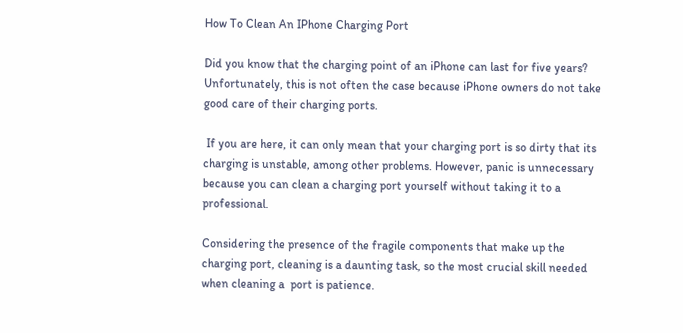How To Clean An IPhone Charging Port

Did you know that the charging point of an iPhone can last for five years? Unfortunately, this is not often the case because iPhone owners do not take good care of their charging ports.

 If you are here, it can only mean that your charging port is so dirty that its charging is unstable, among other problems. However, panic is unnecessary because you can clean a charging port yourself without taking it to a professional.

Considering the presence of the fragile components that make up the charging port, cleaning is a daunting task, so the most crucial skill needed when cleaning a  port is patience.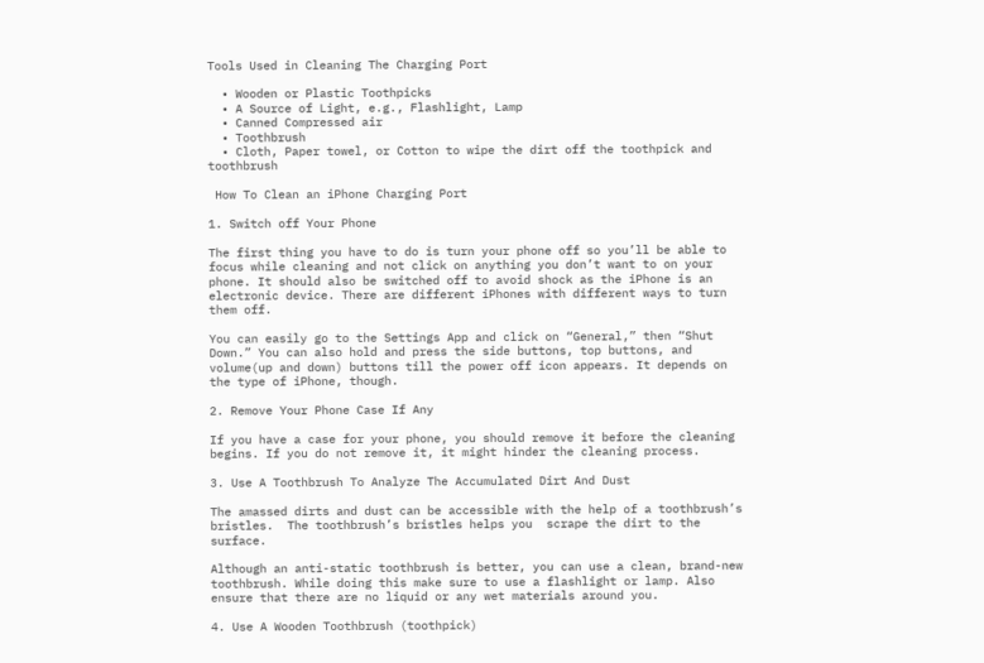Tools Used in Cleaning The Charging Port

  • Wooden or Plastic Toothpicks
  • A Source of Light, e.g., Flashlight, Lamp
  • Canned Compressed air
  • Toothbrush
  • Cloth, Paper towel, or Cotton to wipe the dirt off the toothpick and toothbrush

 How To Clean an iPhone Charging Port

1. Switch off Your Phone

The first thing you have to do is turn your phone off so you’ll be able to focus while cleaning and not click on anything you don’t want to on your phone. It should also be switched off to avoid shock as the iPhone is an electronic device. There are different iPhones with different ways to turn them off.

You can easily go to the Settings App and click on “General,” then “Shut Down.” You can also hold and press the side buttons, top buttons, and volume(up and down) buttons till the power off icon appears. It depends on the type of iPhone, though.

2. Remove Your Phone Case If Any

If you have a case for your phone, you should remove it before the cleaning begins. If you do not remove it, it might hinder the cleaning process.

3. Use A Toothbrush To Analyze The Accumulated Dirt And Dust

The amassed dirts and dust can be accessible with the help of a toothbrush’s bristles.  The toothbrush’s bristles helps you  scrape the dirt to the surface.

Although an anti-static toothbrush is better, you can use a clean, brand-new toothbrush. While doing this make sure to use a flashlight or lamp. Also ensure that there are no liquid or any wet materials around you.

4. Use A Wooden Toothbrush (toothpick)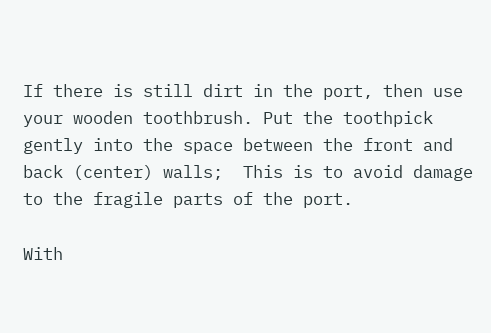If there is still dirt in the port, then use your wooden toothbrush. Put the toothpick gently into the space between the front and back (center) walls;  This is to avoid damage to the fragile parts of the port.

With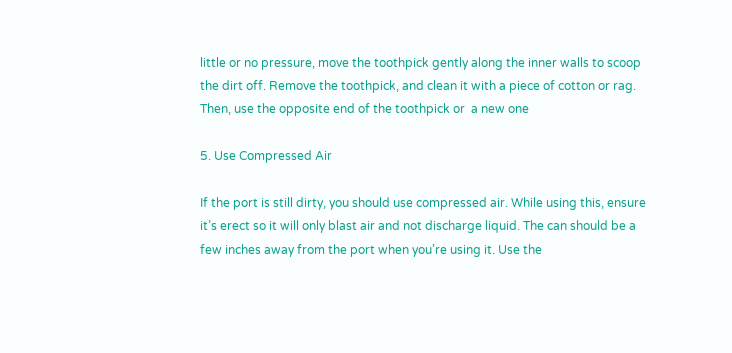little or no pressure, move the toothpick gently along the inner walls to scoop the dirt off. Remove the toothpick, and clean it with a piece of cotton or rag. Then, use the opposite end of the toothpick or  a new one

5. Use Compressed Air

If the port is still dirty, you should use compressed air. While using this, ensure it’s erect so it will only blast air and not discharge liquid. The can should be a few inches away from the port when you’re using it. Use the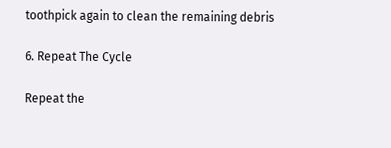toothpick again to clean the remaining debris

6. Repeat The Cycle

Repeat the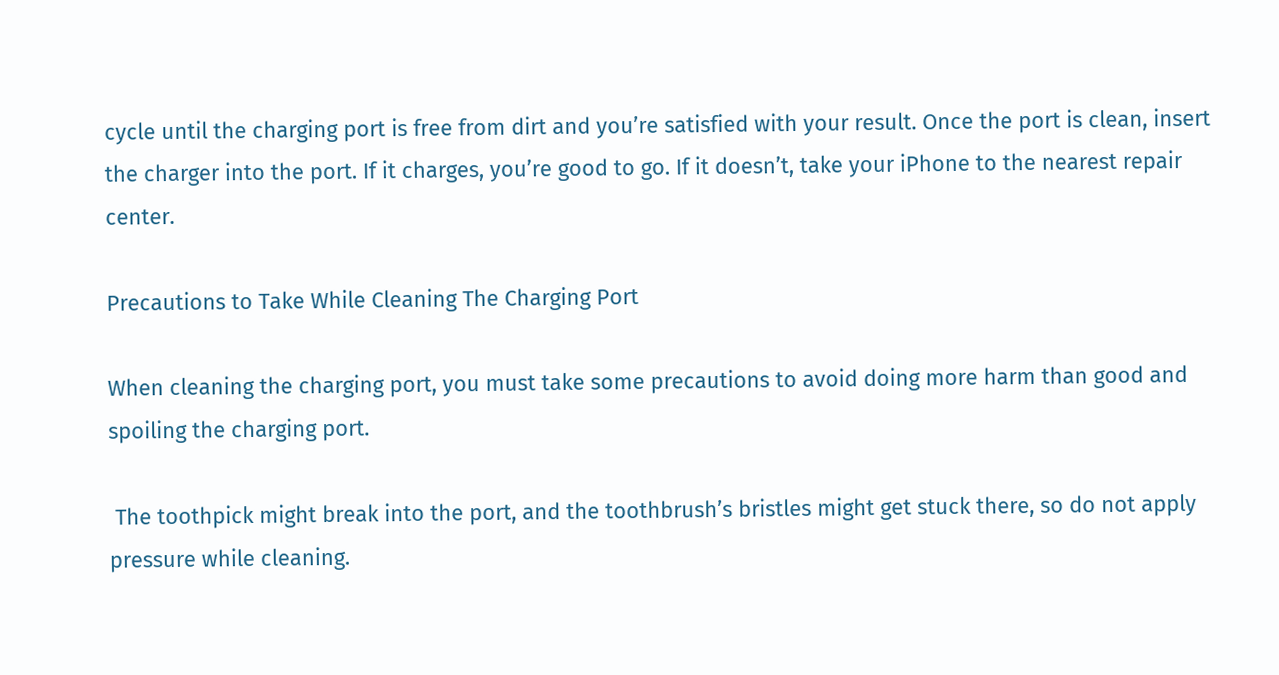cycle until the charging port is free from dirt and you’re satisfied with your result. Once the port is clean, insert the charger into the port. If it charges, you’re good to go. If it doesn’t, take your iPhone to the nearest repair center.

Precautions to Take While Cleaning The Charging Port

When cleaning the charging port, you must take some precautions to avoid doing more harm than good and spoiling the charging port.

 The toothpick might break into the port, and the toothbrush’s bristles might get stuck there, so do not apply pressure while cleaning.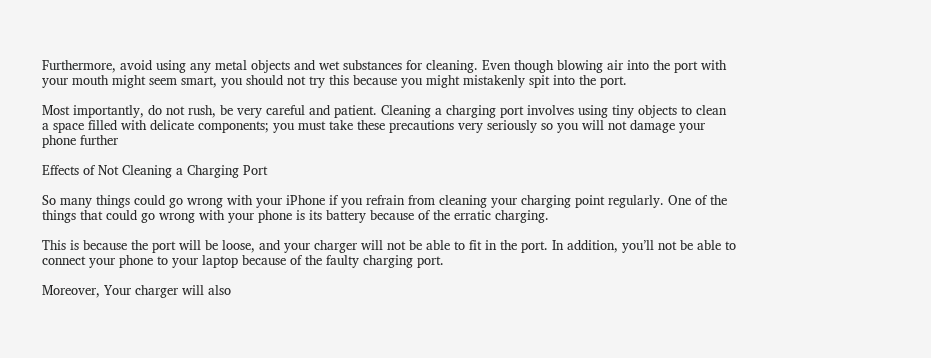Furthermore, avoid using any metal objects and wet substances for cleaning. Even though blowing air into the port with your mouth might seem smart, you should not try this because you might mistakenly spit into the port.

Most importantly, do not rush, be very careful and patient. Cleaning a charging port involves using tiny objects to clean a space filled with delicate components; you must take these precautions very seriously so you will not damage your phone further

Effects of Not Cleaning a Charging Port

So many things could go wrong with your iPhone if you refrain from cleaning your charging point regularly. One of the things that could go wrong with your phone is its battery because of the erratic charging.

This is because the port will be loose, and your charger will not be able to fit in the port. In addition, you’ll not be able to connect your phone to your laptop because of the faulty charging port.

Moreover, Your charger will also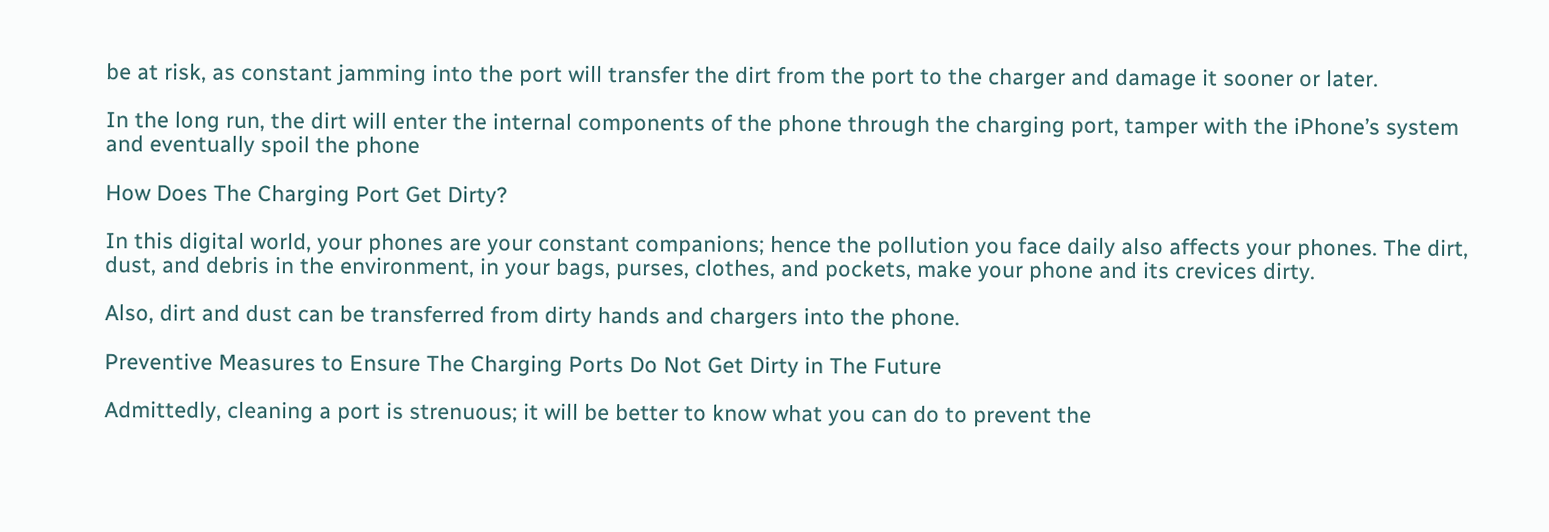be at risk, as constant jamming into the port will transfer the dirt from the port to the charger and damage it sooner or later.

In the long run, the dirt will enter the internal components of the phone through the charging port, tamper with the iPhone’s system and eventually spoil the phone

How Does The Charging Port Get Dirty?

In this digital world, your phones are your constant companions; hence the pollution you face daily also affects your phones. The dirt, dust, and debris in the environment, in your bags, purses, clothes, and pockets, make your phone and its crevices dirty.

Also, dirt and dust can be transferred from dirty hands and chargers into the phone.

Preventive Measures to Ensure The Charging Ports Do Not Get Dirty in The Future

Admittedly, cleaning a port is strenuous; it will be better to know what you can do to prevent the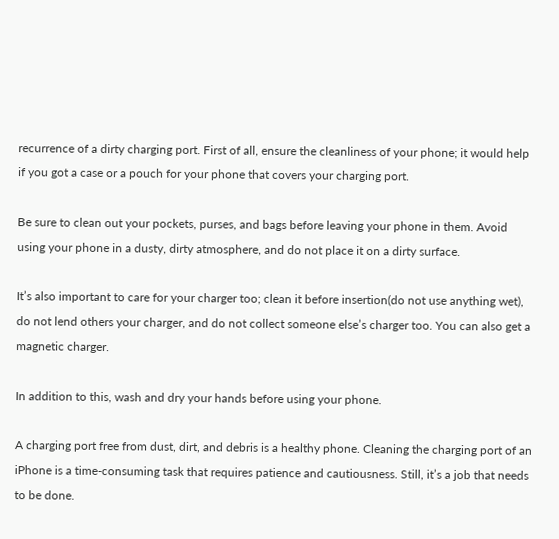recurrence of a dirty charging port. First of all, ensure the cleanliness of your phone; it would help if you got a case or a pouch for your phone that covers your charging port.

Be sure to clean out your pockets, purses, and bags before leaving your phone in them. Avoid using your phone in a dusty, dirty atmosphere, and do not place it on a dirty surface.

It’s also important to care for your charger too; clean it before insertion(do not use anything wet), do not lend others your charger, and do not collect someone else’s charger too. You can also get a magnetic charger.

In addition to this, wash and dry your hands before using your phone.

A charging port free from dust, dirt, and debris is a healthy phone. Cleaning the charging port of an iPhone is a time-consuming task that requires patience and cautiousness. Still, it’s a job that needs to be done.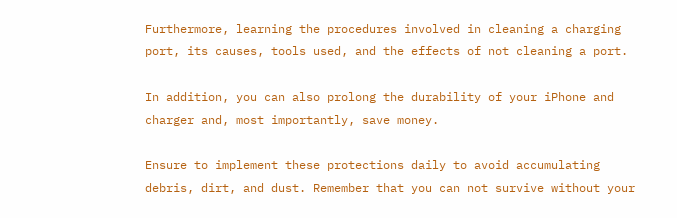Furthermore, learning the procedures involved in cleaning a charging port, its causes, tools used, and the effects of not cleaning a port.

In addition, you can also prolong the durability of your iPhone and charger and, most importantly, save money.

Ensure to implement these protections daily to avoid accumulating debris, dirt, and dust. Remember that you can not survive without your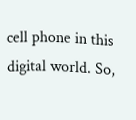cell phone in this digital world. So,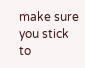make sure you stick to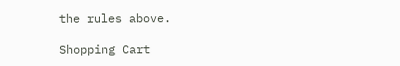the rules above.

Shopping Cart